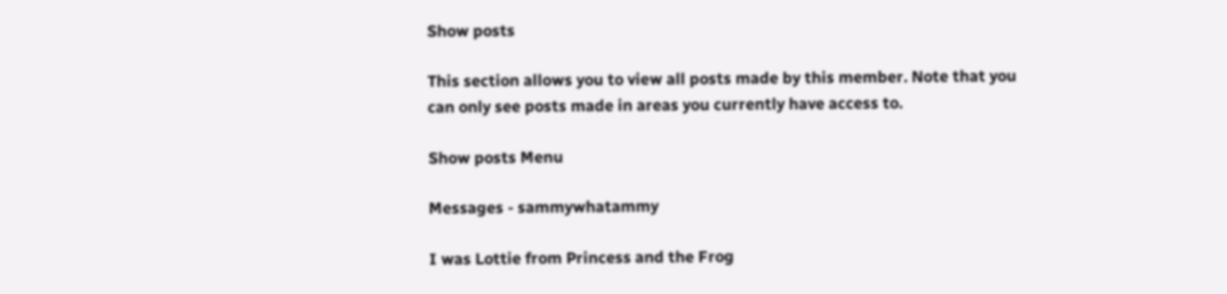Show posts

This section allows you to view all posts made by this member. Note that you can only see posts made in areas you currently have access to.

Show posts Menu

Messages - sammywhatammy

I was Lottie from Princess and the Frog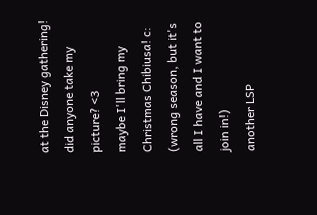at the Disney gathering! did anyone take my picture? <3
maybe I'll bring my Christmas Chibiusa! c: (wrong season, but it's all I have and I want to join in!)
another LSP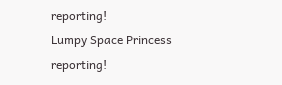reporting!
Lumpy Space Princess reporting!